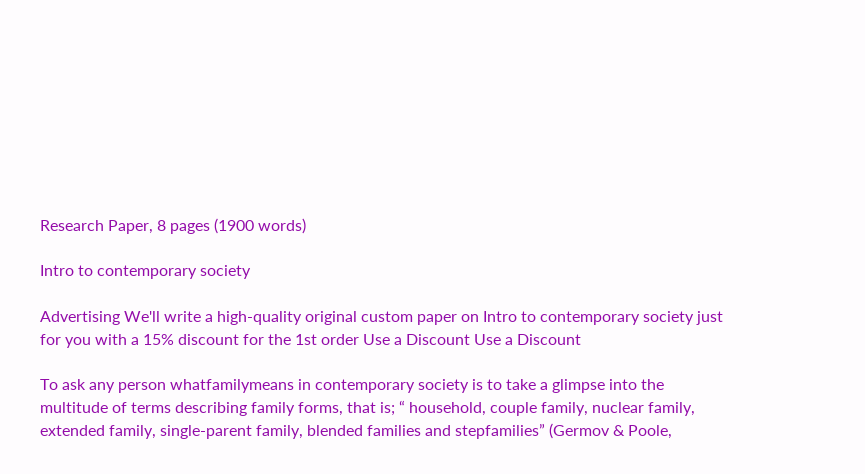Research Paper, 8 pages (1900 words)

Intro to contemporary society

Advertising We'll write a high-quality original custom paper on Intro to contemporary society just for you with a 15% discount for the 1st order Use a Discount Use a Discount

To ask any person whatfamilymeans in contemporary society is to take a glimpse into the multitude of terms describing family forms, that is; “ household, couple family, nuclear family, extended family, single-parent family, blended families and stepfamilies” (Germov & Poole,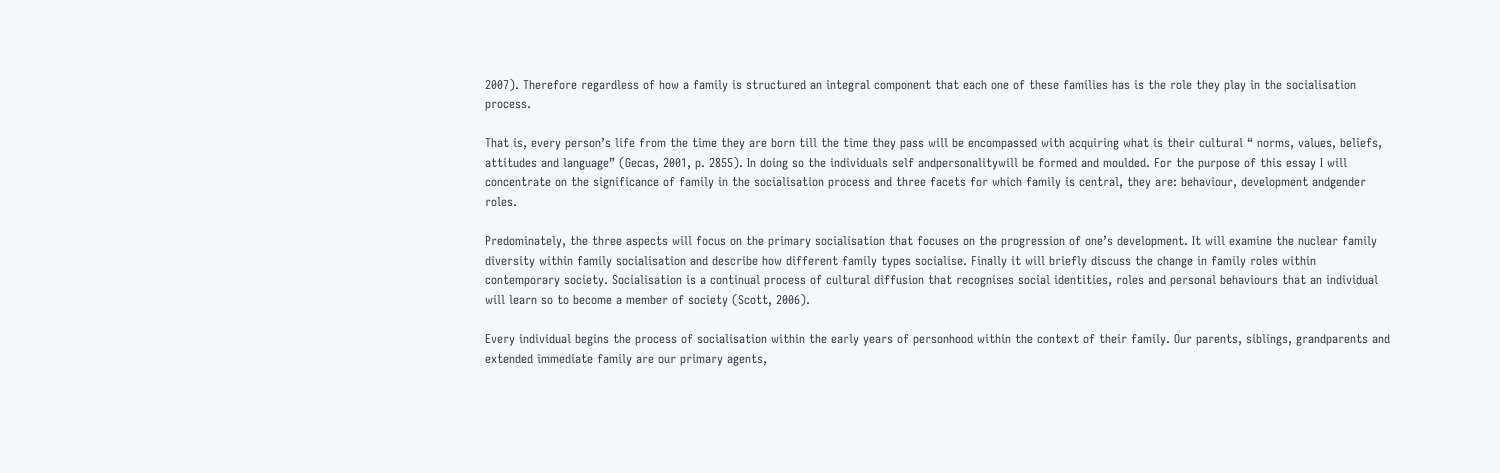2007). Therefore regardless of how a family is structured an integral component that each one of these families has is the role they play in the socialisation process.

That is, every person’s life from the time they are born till the time they pass will be encompassed with acquiring what is their cultural “ norms, values, beliefs, attitudes and language” (Gecas, 2001, p. 2855). In doing so the individuals self andpersonalitywill be formed and moulded. For the purpose of this essay I will concentrate on the significance of family in the socialisation process and three facets for which family is central, they are: behaviour, development andgender roles.

Predominately, the three aspects will focus on the primary socialisation that focuses on the progression of one’s development. It will examine the nuclear family diversity within family socialisation and describe how different family types socialise. Finally it will briefly discuss the change in family roles within contemporary society. Socialisation is a continual process of cultural diffusion that recognises social identities, roles and personal behaviours that an individual will learn so to become a member of society (Scott, 2006).

Every individual begins the process of socialisation within the early years of personhood within the context of their family. Our parents, siblings, grandparents and extended immediate family are our primary agents,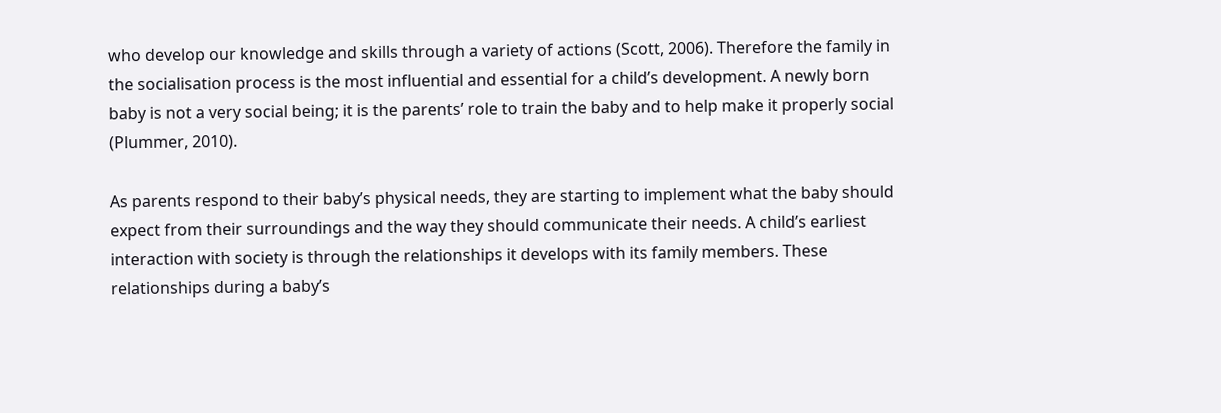who develop our knowledge and skills through a variety of actions (Scott, 2006). Therefore the family in the socialisation process is the most influential and essential for a child’s development. A newly born baby is not a very social being; it is the parents’ role to train the baby and to help make it properly social (Plummer, 2010).

As parents respond to their baby’s physical needs, they are starting to implement what the baby should expect from their surroundings and the way they should communicate their needs. A child’s earliest interaction with society is through the relationships it develops with its family members. These relationships during a baby’s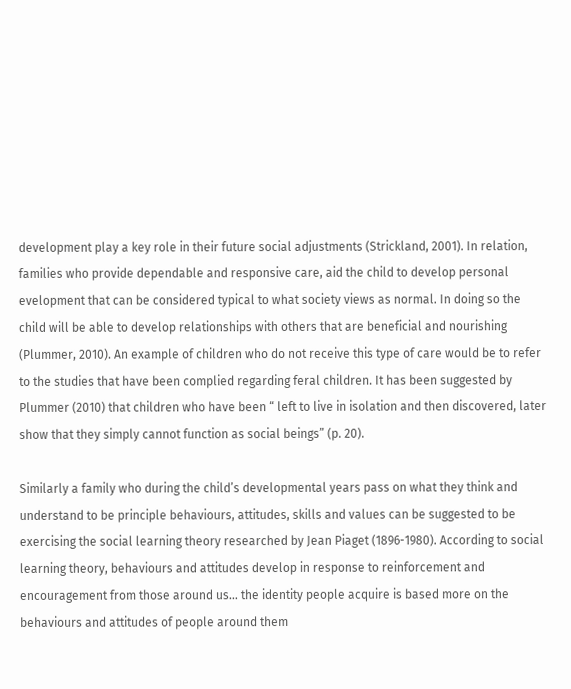development play a key role in their future social adjustments (Strickland, 2001). In relation, families who provide dependable and responsive care, aid the child to develop personal evelopment that can be considered typical to what society views as normal. In doing so the child will be able to develop relationships with others that are beneficial and nourishing (Plummer, 2010). An example of children who do not receive this type of care would be to refer to the studies that have been complied regarding feral children. It has been suggested by Plummer (2010) that children who have been “ left to live in isolation and then discovered, later show that they simply cannot function as social beings” (p. 20).

Similarly a family who during the child’s developmental years pass on what they think and understand to be principle behaviours, attitudes, skills and values can be suggested to be exercising the social learning theory researched by Jean Piaget (1896-1980). According to social learning theory, behaviours and attitudes develop in response to reinforcement and encouragement from those around us… the identity people acquire is based more on the behaviours and attitudes of people around them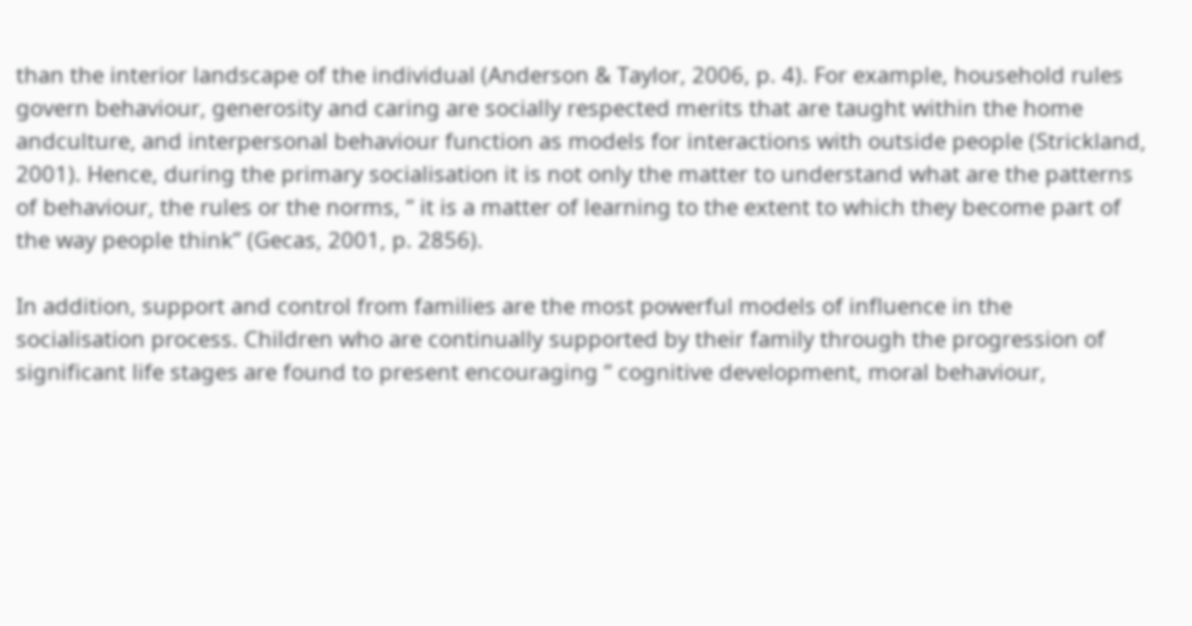than the interior landscape of the individual (Anderson & Taylor, 2006, p. 4). For example, household rules govern behaviour, generosity and caring are socially respected merits that are taught within the home andculture, and interpersonal behaviour function as models for interactions with outside people (Strickland, 2001). Hence, during the primary socialisation it is not only the matter to understand what are the patterns of behaviour, the rules or the norms, “ it is a matter of learning to the extent to which they become part of the way people think” (Gecas, 2001, p. 2856).

In addition, support and control from families are the most powerful models of influence in the socialisation process. Children who are continually supported by their family through the progression of significant life stages are found to present encouraging “ cognitive development, moral behaviour,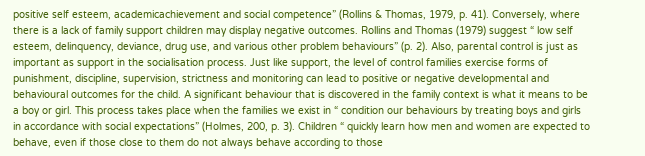positive self esteem, academicachievement and social competence” (Rollins & Thomas, 1979, p. 41). Conversely, where there is a lack of family support children may display negative outcomes. Rollins and Thomas (1979) suggest “ low self esteem, delinquency, deviance, drug use, and various other problem behaviours” (p. 2). Also, parental control is just as important as support in the socialisation process. Just like support, the level of control families exercise forms of punishment, discipline, supervision, strictness and monitoring can lead to positive or negative developmental and behavioural outcomes for the child. A significant behaviour that is discovered in the family context is what it means to be a boy or girl. This process takes place when the families we exist in “ condition our behaviours by treating boys and girls in accordance with social expectations” (Holmes, 200, p. 3). Children “ quickly learn how men and women are expected to behave, even if those close to them do not always behave according to those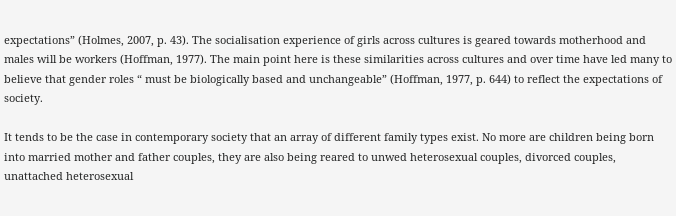expectations” (Holmes, 2007, p. 43). The socialisation experience of girls across cultures is geared towards motherhood and males will be workers (Hoffman, 1977). The main point here is these similarities across cultures and over time have led many to believe that gender roles “ must be biologically based and unchangeable” (Hoffman, 1977, p. 644) to reflect the expectations of society.

It tends to be the case in contemporary society that an array of different family types exist. No more are children being born into married mother and father couples, they are also being reared to unwed heterosexual couples, divorced couples, unattached heterosexual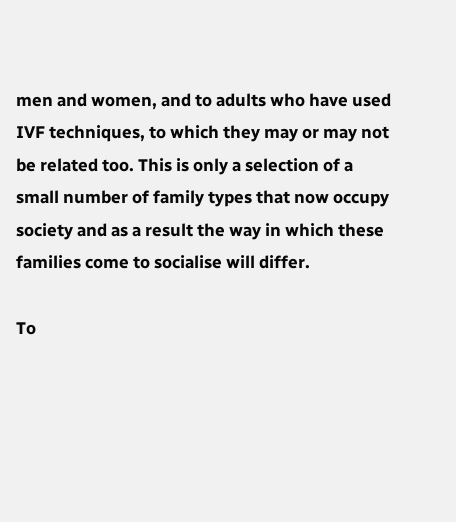men and women, and to adults who have used IVF techniques, to which they may or may not be related too. This is only a selection of a small number of family types that now occupy society and as a result the way in which these families come to socialise will differ.

To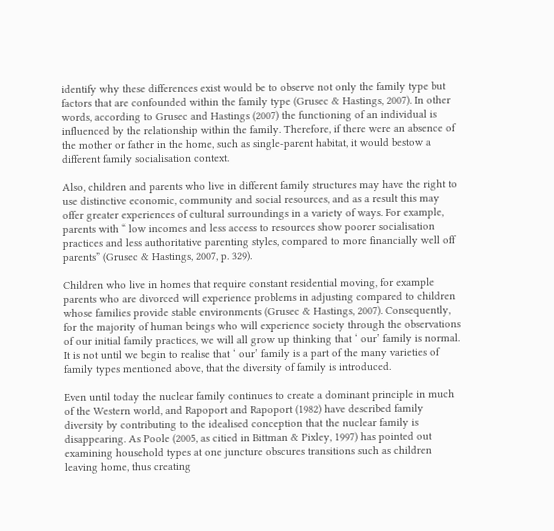identify why these differences exist would be to observe not only the family type but factors that are confounded within the family type (Grusec & Hastings, 2007). In other words, according to Grusec and Hastings (2007) the functioning of an individual is influenced by the relationship within the family. Therefore, if there were an absence of the mother or father in the home, such as single-parent habitat, it would bestow a different family socialisation context.

Also, children and parents who live in different family structures may have the right to use distinctive economic, community and social resources, and as a result this may offer greater experiences of cultural surroundings in a variety of ways. For example, parents with “ low incomes and less access to resources show poorer socialisation practices and less authoritative parenting styles, compared to more financially well off parents” (Grusec & Hastings, 2007, p. 329).

Children who live in homes that require constant residential moving, for example parents who are divorced will experience problems in adjusting compared to children whose families provide stable environments (Grusec & Hastings, 2007). Consequently, for the majority of human beings who will experience society through the observations of our initial family practices, we will all grow up thinking that ‘ our’ family is normal. It is not until we begin to realise that ‘ our’ family is a part of the many varieties of family types mentioned above, that the diversity of family is introduced.

Even until today the nuclear family continues to create a dominant principle in much of the Western world, and Rapoport and Rapoport (1982) have described family diversity by contributing to the idealised conception that the nuclear family is disappearing. As Poole (2005, as citied in Bittman & Pixley, 1997) has pointed out examining household types at one juncture obscures transitions such as children leaving home, thus creating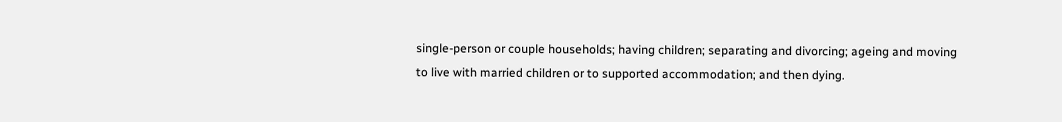single-person or couple households; having children; separating and divorcing; ageing and moving to live with married children or to supported accommodation; and then dying.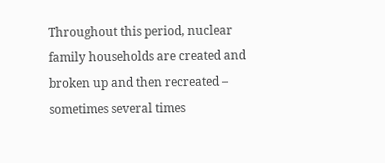Throughout this period, nuclear family households are created and broken up and then recreated – sometimes several times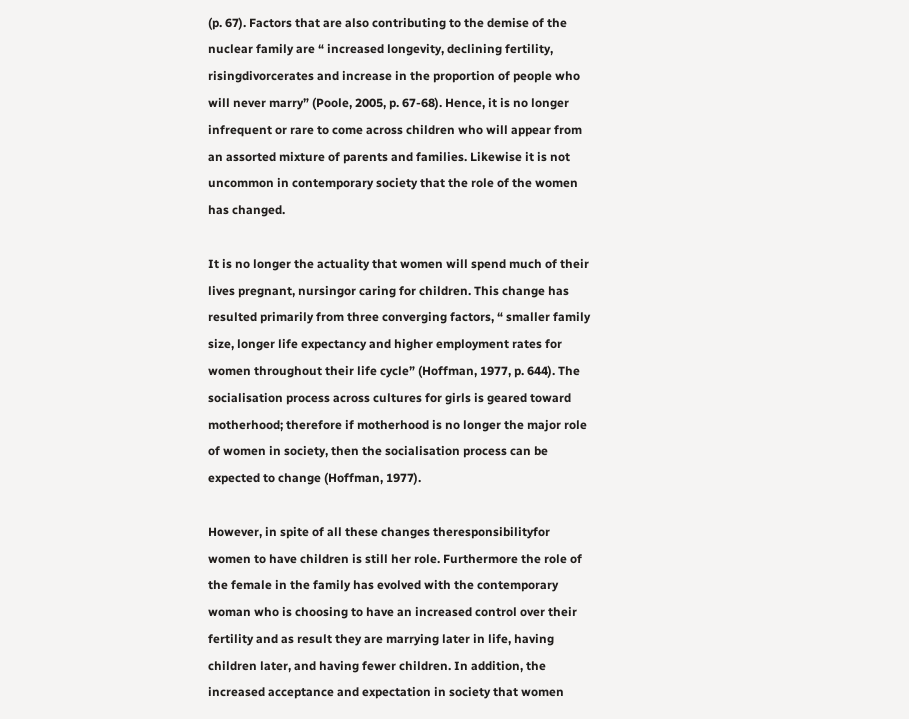(p. 67). Factors that are also contributing to the demise of the nuclear family are “ increased longevity, declining fertility, risingdivorcerates and increase in the proportion of people who will never marry” (Poole, 2005, p. 67-68). Hence, it is no longer infrequent or rare to come across children who will appear from an assorted mixture of parents and families. Likewise it is not uncommon in contemporary society that the role of the women has changed.

It is no longer the actuality that women will spend much of their lives pregnant, nursingor caring for children. This change has resulted primarily from three converging factors, “ smaller family size, longer life expectancy and higher employment rates for women throughout their life cycle” (Hoffman, 1977, p. 644). The socialisation process across cultures for girls is geared toward motherhood; therefore if motherhood is no longer the major role of women in society, then the socialisation process can be expected to change (Hoffman, 1977).

However, in spite of all these changes theresponsibilityfor women to have children is still her role. Furthermore the role of the female in the family has evolved with the contemporary woman who is choosing to have an increased control over their fertility and as result they are marrying later in life, having children later, and having fewer children. In addition, the increased acceptance and expectation in society that women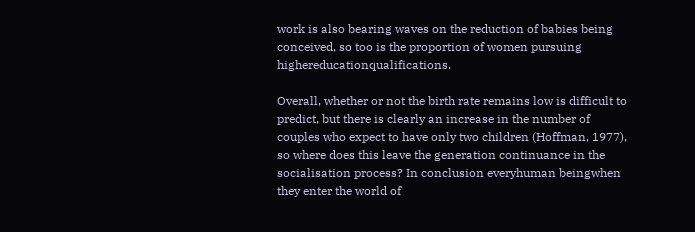work is also bearing waves on the reduction of babies being conceived, so too is the proportion of women pursuing highereducationqualifications.

Overall, whether or not the birth rate remains low is difficult to predict, but there is clearly an increase in the number of couples who expect to have only two children (Hoffman, 1977), so where does this leave the generation continuance in the socialisation process? In conclusion everyhuman beingwhen they enter the world of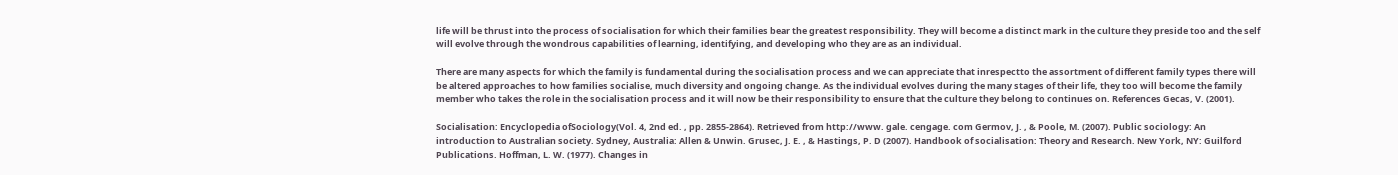life will be thrust into the process of socialisation for which their families bear the greatest responsibility. They will become a distinct mark in the culture they preside too and the self will evolve through the wondrous capabilities of learning, identifying, and developing who they are as an individual.

There are many aspects for which the family is fundamental during the socialisation process and we can appreciate that inrespectto the assortment of different family types there will be altered approaches to how families socialise, much diversity and ongoing change. As the individual evolves during the many stages of their life, they too will become the family member who takes the role in the socialisation process and it will now be their responsibility to ensure that the culture they belong to continues on. References Gecas, V. (2001).

Socialisation: Encyclopedia ofSociology(Vol. 4, 2nd ed. , pp. 2855-2864). Retrieved from http://www. gale. cengage. com Germov, J. , & Poole, M. (2007). Public sociology: An introduction to Australian society. Sydney, Australia: Allen & Unwin. Grusec, J. E. , & Hastings, P. D (2007). Handbook of socialisation: Theory and Research. New York, NY: Guilford Publications. Hoffman, L. W. (1977). Changes in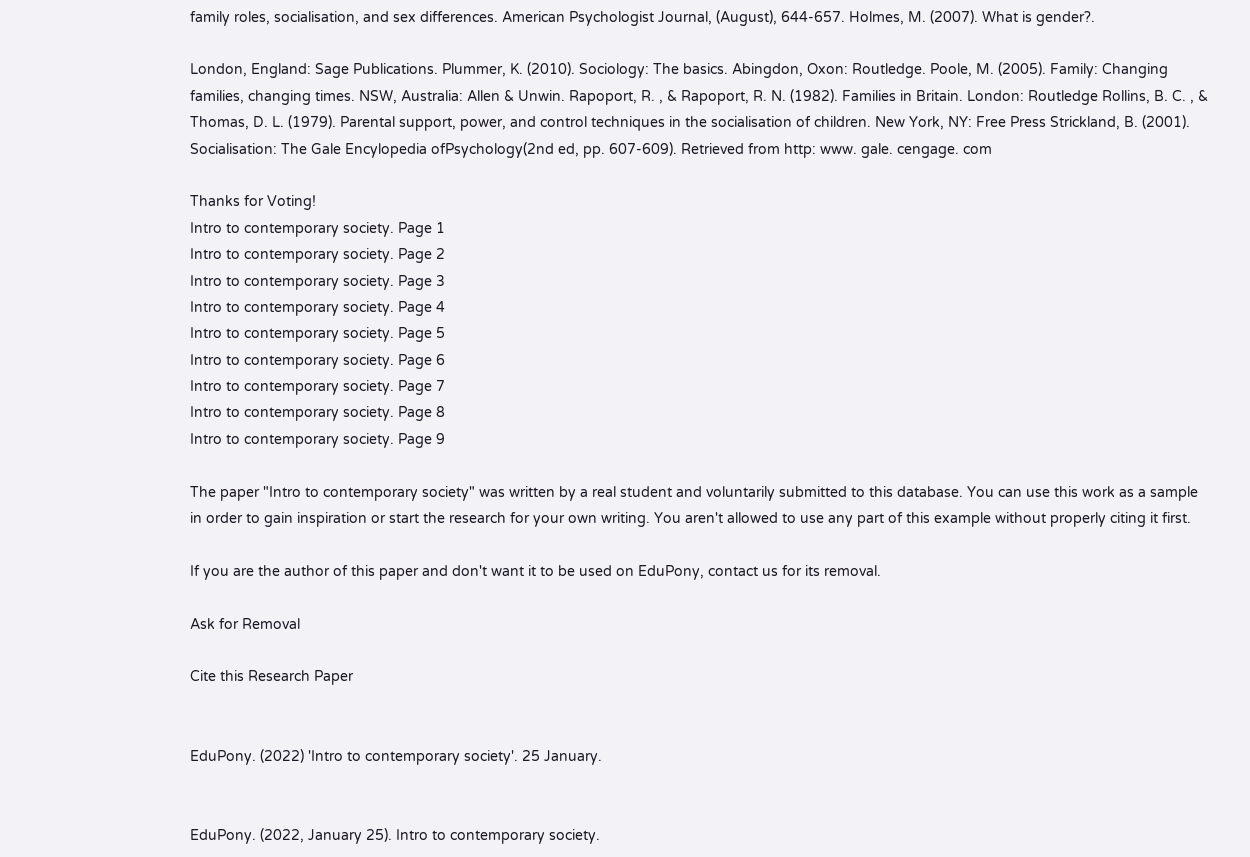family roles, socialisation, and sex differences. American Psychologist Journal, (August), 644-657. Holmes, M. (2007). What is gender?.

London, England: Sage Publications. Plummer, K. (2010). Sociology: The basics. Abingdon, Oxon: Routledge. Poole, M. (2005). Family: Changing families, changing times. NSW, Australia: Allen & Unwin. Rapoport, R. , & Rapoport, R. N. (1982). Families in Britain. London: Routledge Rollins, B. C. , & Thomas, D. L. (1979). Parental support, power, and control techniques in the socialisation of children. New York, NY: Free Press Strickland, B. (2001). Socialisation: The Gale Encylopedia ofPsychology(2nd ed, pp. 607-609). Retrieved from http: www. gale. cengage. com

Thanks for Voting!
Intro to contemporary society. Page 1
Intro to contemporary society. Page 2
Intro to contemporary society. Page 3
Intro to contemporary society. Page 4
Intro to contemporary society. Page 5
Intro to contemporary society. Page 6
Intro to contemporary society. Page 7
Intro to contemporary society. Page 8
Intro to contemporary society. Page 9

The paper "Intro to contemporary society" was written by a real student and voluntarily submitted to this database. You can use this work as a sample in order to gain inspiration or start the research for your own writing. You aren't allowed to use any part of this example without properly citing it first.

If you are the author of this paper and don't want it to be used on EduPony, contact us for its removal.

Ask for Removal

Cite this Research Paper


EduPony. (2022) 'Intro to contemporary society'. 25 January.


EduPony. (2022, January 25). Intro to contemporary society.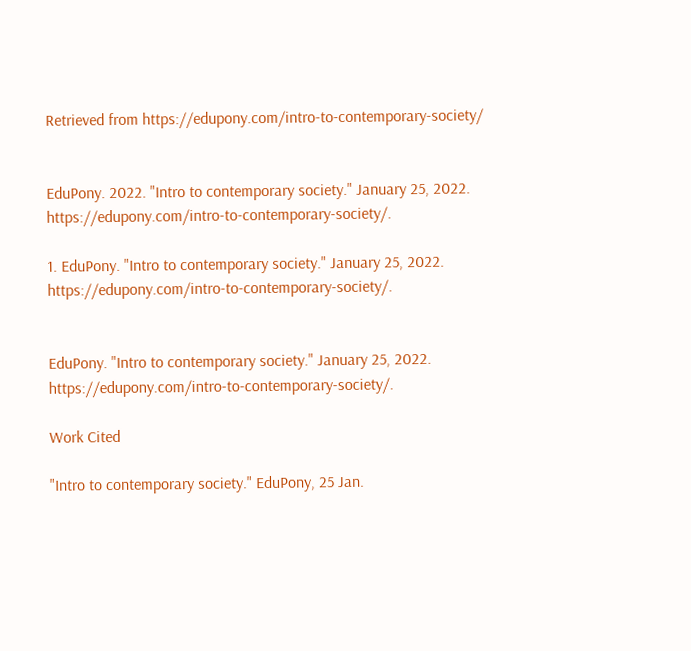Retrieved from https://edupony.com/intro-to-contemporary-society/


EduPony. 2022. "Intro to contemporary society." January 25, 2022. https://edupony.com/intro-to-contemporary-society/.

1. EduPony. "Intro to contemporary society." January 25, 2022. https://edupony.com/intro-to-contemporary-society/.


EduPony. "Intro to contemporary society." January 25, 2022. https://edupony.com/intro-to-contemporary-society/.

Work Cited

"Intro to contemporary society." EduPony, 25 Jan.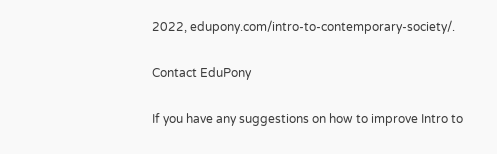2022, edupony.com/intro-to-contemporary-society/.

Contact EduPony

If you have any suggestions on how to improve Intro to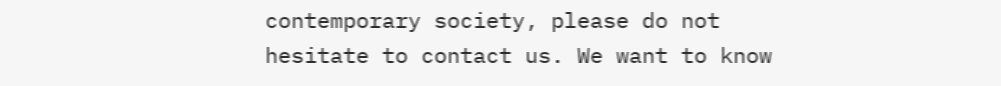contemporary society, please do not hesitate to contact us. We want to know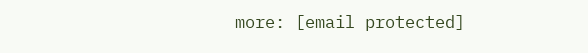more: [email protected]